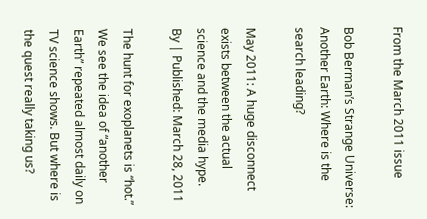From the March 2011 issue

Bob Berman’s Strange Universe: Another Earth: Where is the search leading?

May 2011: A huge disconnect exists between the actual science and the media hype.
By | Published: March 28, 2011

The hunt for exoplanets is “hot.” We see the idea of “another Earth” repeated almost daily on TV science shows. But where is the quest really taking us?